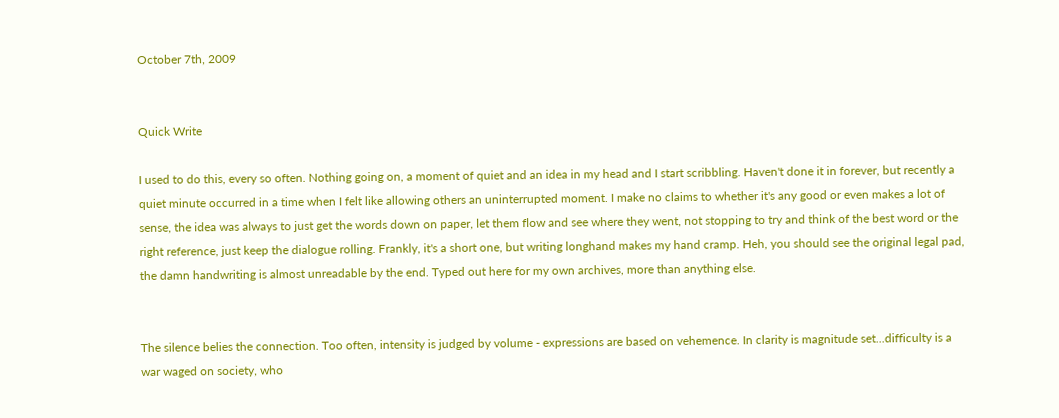October 7th, 2009


Quick Write

I used to do this, every so often. Nothing going on, a moment of quiet and an idea in my head and I start scribbling. Haven't done it in forever, but recently a quiet minute occurred in a time when I felt like allowing others an uninterrupted moment. I make no claims to whether it's any good or even makes a lot of sense, the idea was always to just get the words down on paper, let them flow and see where they went, not stopping to try and think of the best word or the right reference, just keep the dialogue rolling. Frankly, it's a short one, but writing longhand makes my hand cramp. Heh, you should see the original legal pad, the damn handwriting is almost unreadable by the end. Typed out here for my own archives, more than anything else.


The silence belies the connection. Too often, intensity is judged by volume - expressions are based on vehemence. In clarity is magnitude set...difficulty is a war waged on society, who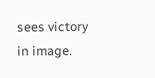sees victory in image.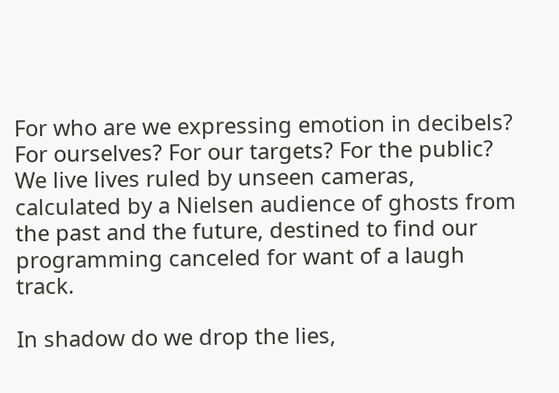For who are we expressing emotion in decibels? For ourselves? For our targets? For the public? We live lives ruled by unseen cameras, calculated by a Nielsen audience of ghosts from the past and the future, destined to find our programming canceled for want of a laugh track.

In shadow do we drop the lies,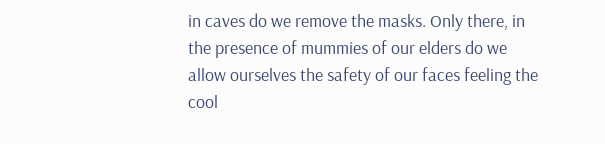in caves do we remove the masks. Only there, in the presence of mummies of our elders do we allow ourselves the safety of our faces feeling the cool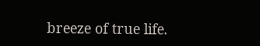breeze of true life.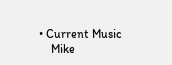• Current Music
    Mike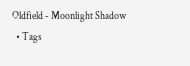Oldfield - Moonlight Shadow
  • Tags